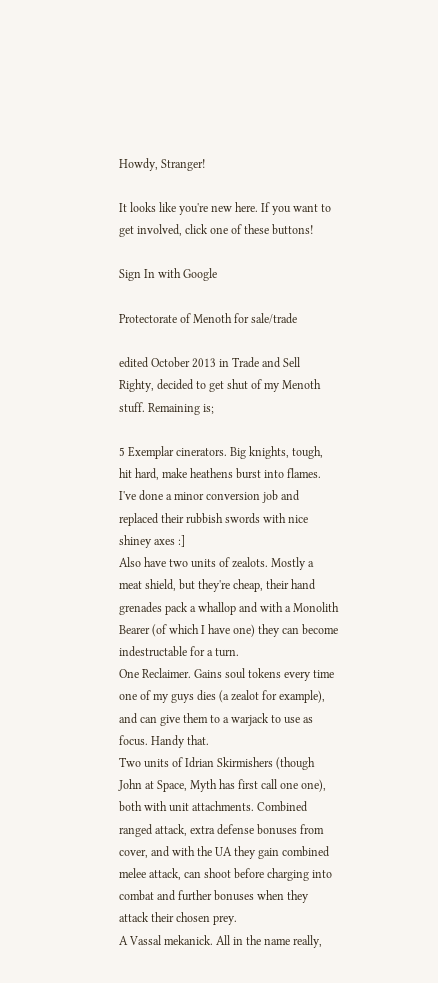Howdy, Stranger!

It looks like you're new here. If you want to get involved, click one of these buttons!

Sign In with Google

Protectorate of Menoth for sale/trade

edited October 2013 in Trade and Sell
Righty, decided to get shut of my Menoth stuff. Remaining is;

5 Exemplar cinerators. Big knights, tough, hit hard, make heathens burst into flames. I've done a minor conversion job and replaced their rubbish swords with nice shiney axes :]
Also have two units of zealots. Mostly a meat shield, but they're cheap, their hand grenades pack a whallop and with a Monolith Bearer (of which I have one) they can become indestructable for a turn.
One Reclaimer. Gains soul tokens every time one of my guys dies (a zealot for example), and can give them to a warjack to use as focus. Handy that.
Two units of Idrian Skirmishers (though John at Space, Myth has first call one one), both with unit attachments. Combined ranged attack, extra defense bonuses from cover, and with the UA they gain combined melee attack, can shoot before charging into combat and further bonuses when they attack their chosen prey.
A Vassal mekanick. All in the name really,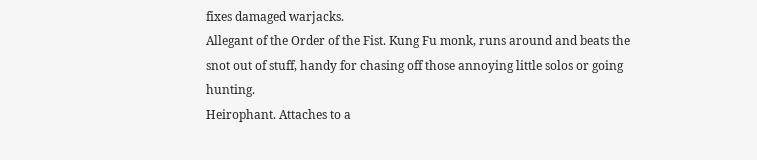fixes damaged warjacks.
Allegant of the Order of the Fist. Kung Fu monk, runs around and beats the snot out of stuff, handy for chasing off those annoying little solos or going hunting.
Heirophant. Attaches to a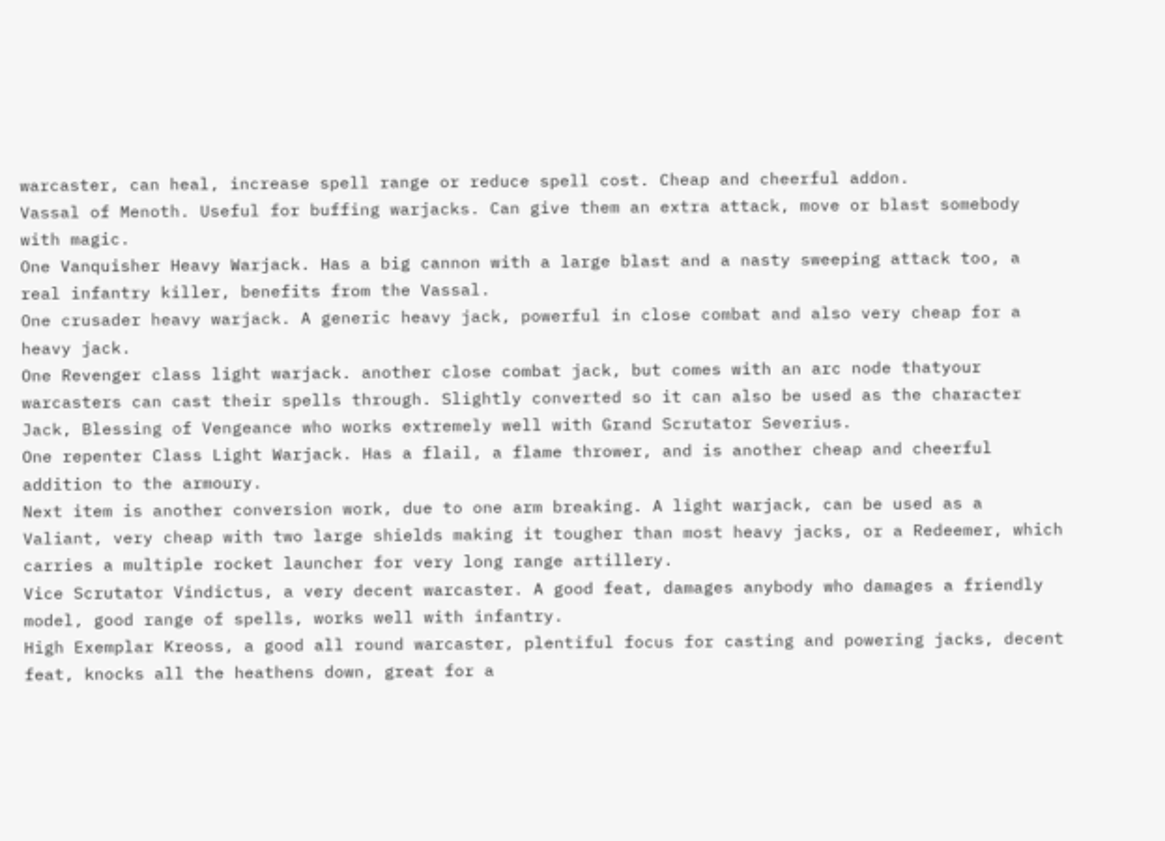warcaster, can heal, increase spell range or reduce spell cost. Cheap and cheerful addon.
Vassal of Menoth. Useful for buffing warjacks. Can give them an extra attack, move or blast somebody with magic.
One Vanquisher Heavy Warjack. Has a big cannon with a large blast and a nasty sweeping attack too, a real infantry killer, benefits from the Vassal.
One crusader heavy warjack. A generic heavy jack, powerful in close combat and also very cheap for a heavy jack.
One Revenger class light warjack. another close combat jack, but comes with an arc node thatyour warcasters can cast their spells through. Slightly converted so it can also be used as the character Jack, Blessing of Vengeance who works extremely well with Grand Scrutator Severius.
One repenter Class Light Warjack. Has a flail, a flame thrower, and is another cheap and cheerful addition to the armoury.
Next item is another conversion work, due to one arm breaking. A light warjack, can be used as a Valiant, very cheap with two large shields making it tougher than most heavy jacks, or a Redeemer, which carries a multiple rocket launcher for very long range artillery.
Vice Scrutator Vindictus, a very decent warcaster. A good feat, damages anybody who damages a friendly model, good range of spells, works well with infantry.
High Exemplar Kreoss, a good all round warcaster, plentiful focus for casting and powering jacks, decent feat, knocks all the heathens down, great for a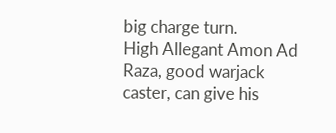big charge turn.
High Allegant Amon Ad Raza, good warjack caster, can give his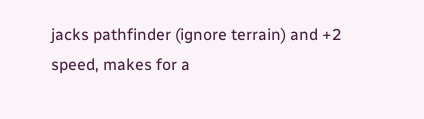jacks pathfinder (ignore terrain) and +2 speed, makes for a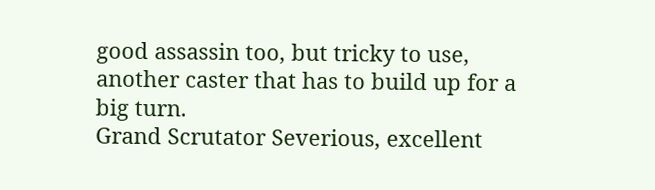good assassin too, but tricky to use, another caster that has to build up for a big turn.
Grand Scrutator Severious, excellent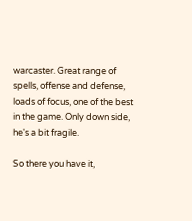warcaster. Great range of spells, offense and defense, loads of focus, one of the best in the game. Only down side, he's a bit fragile.

So there you have it,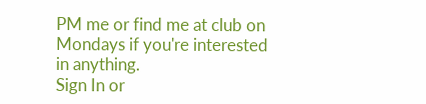PM me or find me at club on Mondays if you're interested in anything.
Sign In or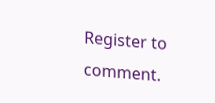Register to comment.